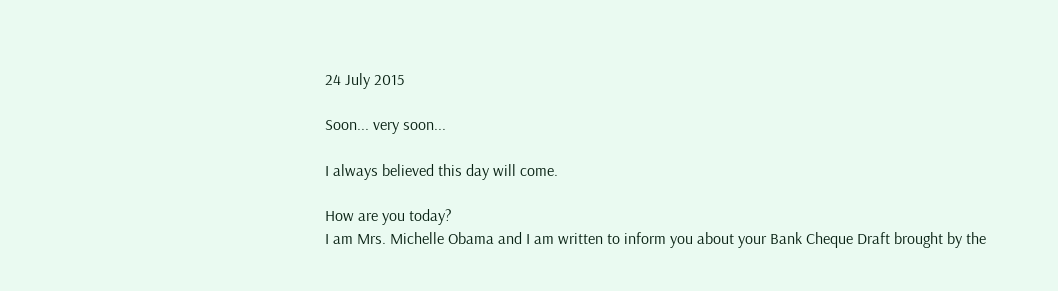24 July 2015

Soon... very soon...

I always believed this day will come.

How are you today?
I am Mrs. Michelle Obama and I am written to inform you about your Bank Cheque Draft brought by the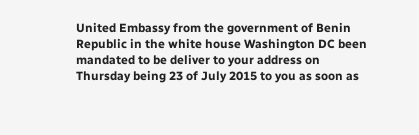United Embassy from the government of Benin Republic in the white house Washington DC been mandated to be deliver to your address on Thursday being 23 of July 2015 to you as soon as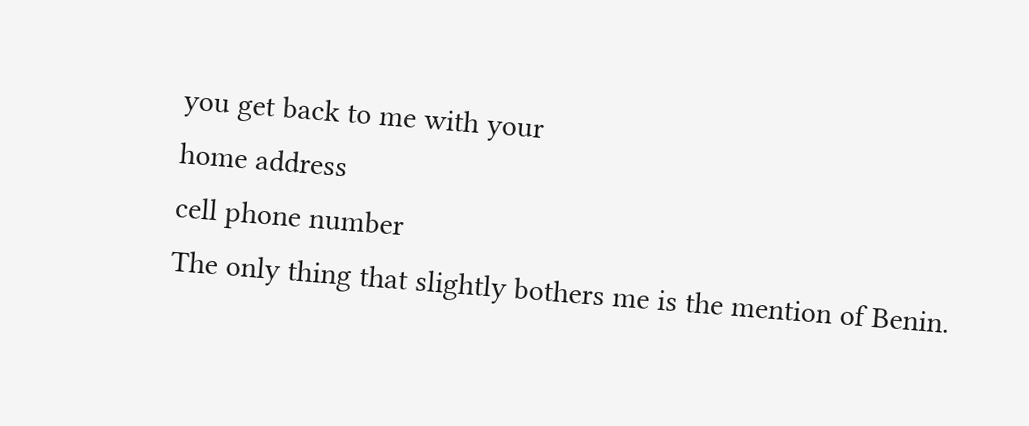you get back to me with your
home address
cell phone number
The only thing that slightly bothers me is the mention of Benin.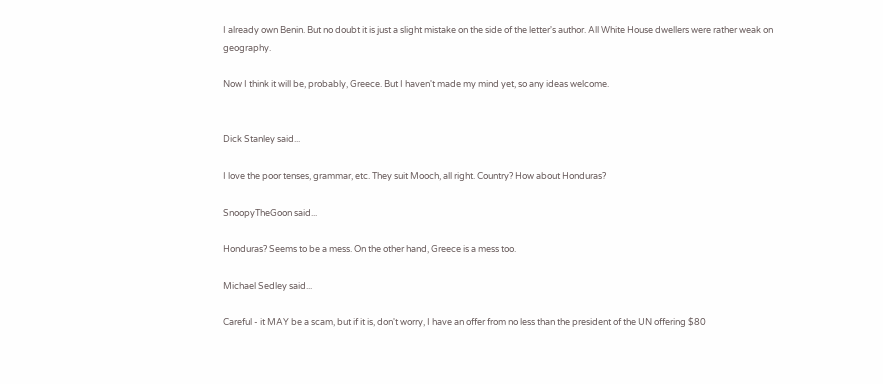I already own Benin. But no doubt it is just a slight mistake on the side of the letter's author. All White House dwellers were rather weak on geography.

Now I think it will be, probably, Greece. But I haven't made my mind yet, so any ideas welcome.


Dick Stanley said...

I love the poor tenses, grammar, etc. They suit Mooch, all right. Country? How about Honduras?

SnoopyTheGoon said...

Honduras? Seems to be a mess. On the other hand, Greece is a mess too.

Michael Sedley said...

Careful - it MAY be a scam, but if it is, don't worry, I have an offer from no less than the president of the UN offering $80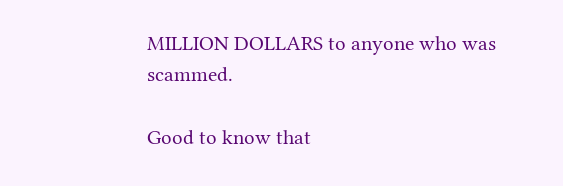MILLION DOLLARS to anyone who was scammed.

Good to know that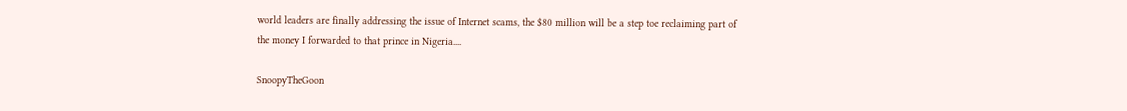world leaders are finally addressing the issue of Internet scams, the $80 million will be a step toe reclaiming part of the money I forwarded to that prince in Nigeria....

SnoopyTheGoon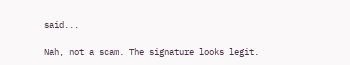said...

Nah, not a scam. The signature looks legit.